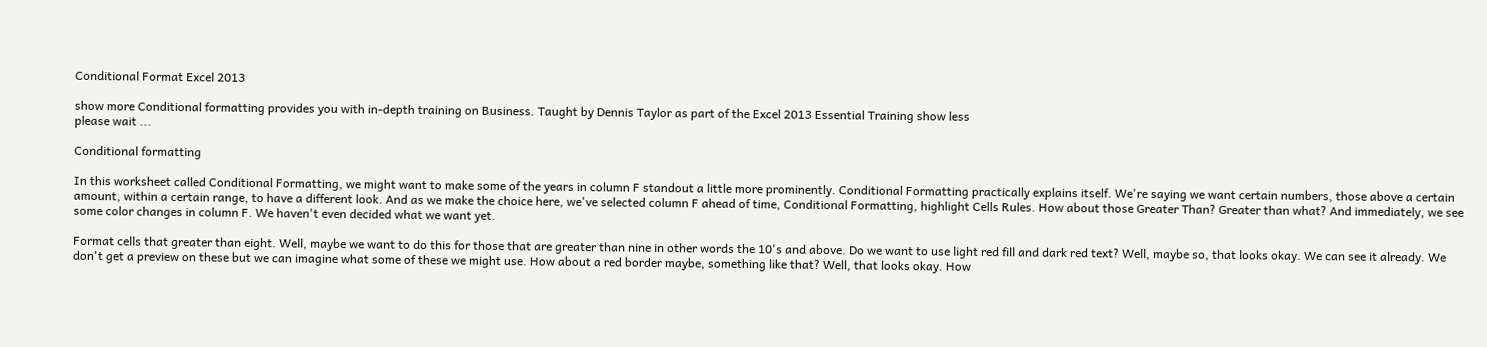Conditional Format Excel 2013

show more Conditional formatting provides you with in-depth training on Business. Taught by Dennis Taylor as part of the Excel 2013 Essential Training show less
please wait ...

Conditional formatting

In this worksheet called Conditional Formatting, we might want to make some of the years in column F standout a little more prominently. Conditional Formatting practically explains itself. We're saying we want certain numbers, those above a certain amount, within a certain range, to have a different look. And as we make the choice here, we've selected column F ahead of time, Conditional Formatting, highlight Cells Rules. How about those Greater Than? Greater than what? And immediately, we see some color changes in column F. We haven't even decided what we want yet.

Format cells that greater than eight. Well, maybe we want to do this for those that are greater than nine in other words the 10's and above. Do we want to use light red fill and dark red text? Well, maybe so, that looks okay. We can see it already. We don't get a preview on these but we can imagine what some of these we might use. How about a red border maybe, something like that? Well, that looks okay. How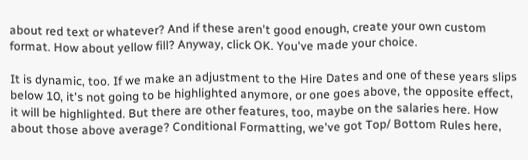about red text or whatever? And if these aren't good enough, create your own custom format. How about yellow fill? Anyway, click OK. You've made your choice.

It is dynamic, too. If we make an adjustment to the Hire Dates and one of these years slips below 10, it's not going to be highlighted anymore, or one goes above, the opposite effect, it will be highlighted. But there are other features, too, maybe on the salaries here. How about those above average? Conditional Formatting, we've got Top/ Bottom Rules here,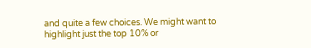and quite a few choices. We might want to highlight just the top 10% or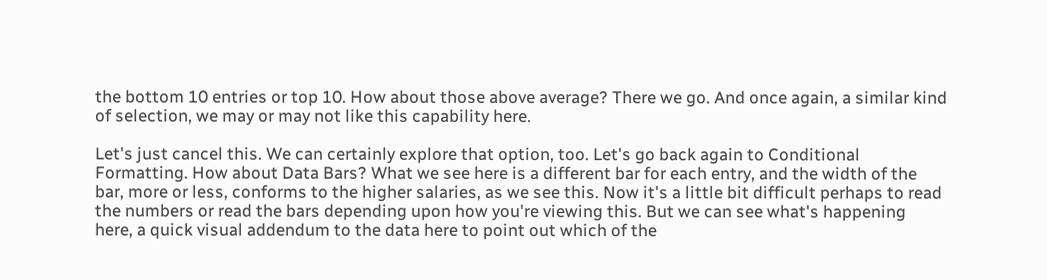the bottom 10 entries or top 10. How about those above average? There we go. And once again, a similar kind of selection, we may or may not like this capability here.

Let's just cancel this. We can certainly explore that option, too. Let's go back again to Conditional Formatting. How about Data Bars? What we see here is a different bar for each entry, and the width of the bar, more or less, conforms to the higher salaries, as we see this. Now it's a little bit difficult perhaps to read the numbers or read the bars depending upon how you're viewing this. But we can see what's happening here, a quick visual addendum to the data here to point out which of the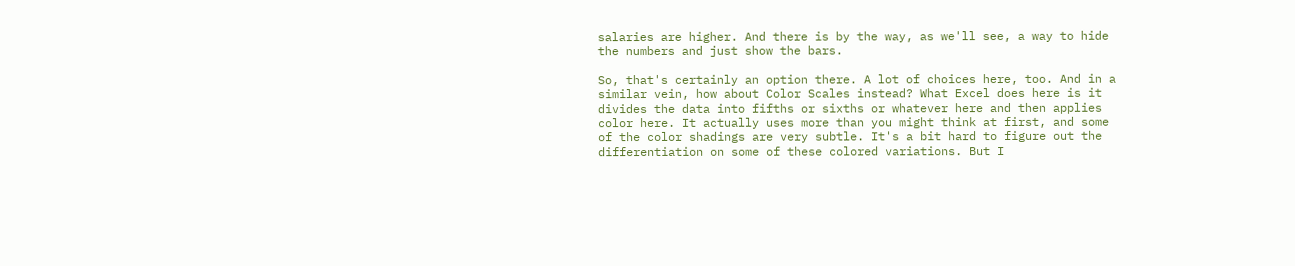salaries are higher. And there is by the way, as we'll see, a way to hide the numbers and just show the bars.

So, that's certainly an option there. A lot of choices here, too. And in a similar vein, how about Color Scales instead? What Excel does here is it divides the data into fifths or sixths or whatever here and then applies color here. It actually uses more than you might think at first, and some of the color shadings are very subtle. It's a bit hard to figure out the differentiation on some of these colored variations. But I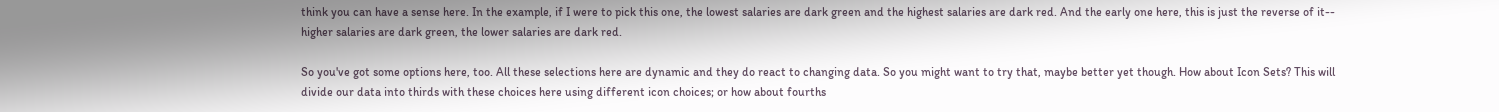think you can have a sense here. In the example, if I were to pick this one, the lowest salaries are dark green and the highest salaries are dark red. And the early one here, this is just the reverse of it-- higher salaries are dark green, the lower salaries are dark red.

So you've got some options here, too. All these selections here are dynamic and they do react to changing data. So you might want to try that, maybe better yet though. How about Icon Sets? This will divide our data into thirds with these choices here using different icon choices; or how about fourths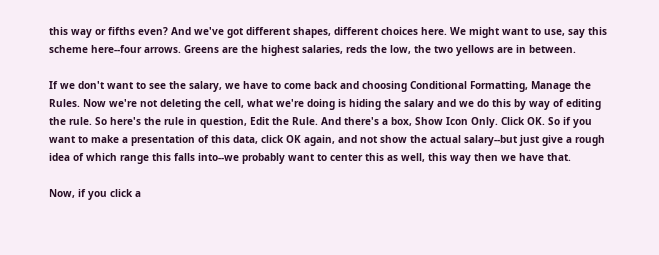this way or fifths even? And we've got different shapes, different choices here. We might want to use, say this scheme here--four arrows. Greens are the highest salaries, reds the low, the two yellows are in between.

If we don't want to see the salary, we have to come back and choosing Conditional Formatting, Manage the Rules. Now we're not deleting the cell, what we're doing is hiding the salary and we do this by way of editing the rule. So here's the rule in question, Edit the Rule. And there's a box, Show Icon Only. Click OK. So if you want to make a presentation of this data, click OK again, and not show the actual salary--but just give a rough idea of which range this falls into--we probably want to center this as well, this way then we have that.

Now, if you click a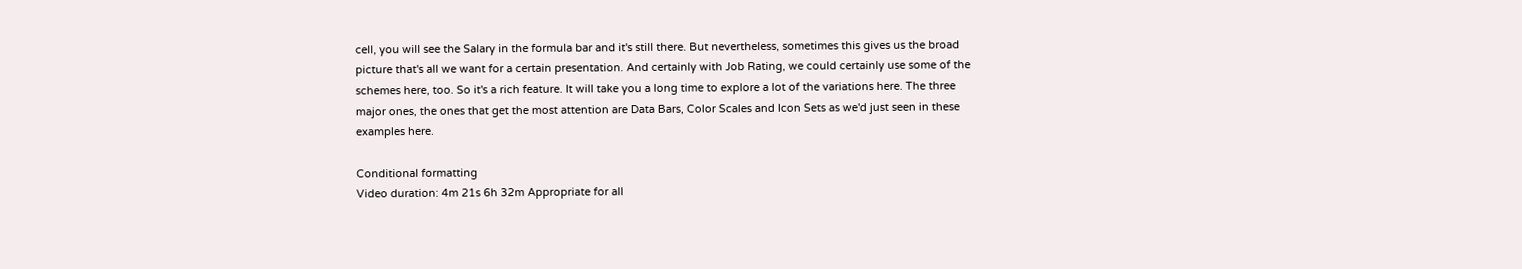cell, you will see the Salary in the formula bar and it's still there. But nevertheless, sometimes this gives us the broad picture that's all we want for a certain presentation. And certainly with Job Rating, we could certainly use some of the schemes here, too. So it's a rich feature. It will take you a long time to explore a lot of the variations here. The three major ones, the ones that get the most attention are Data Bars, Color Scales and Icon Sets as we'd just seen in these examples here.

Conditional formatting
Video duration: 4m 21s 6h 32m Appropriate for all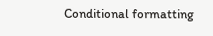Conditional formatting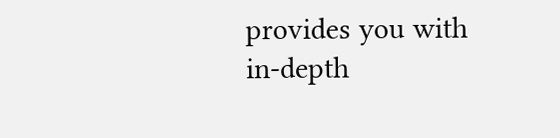provides you with in-depth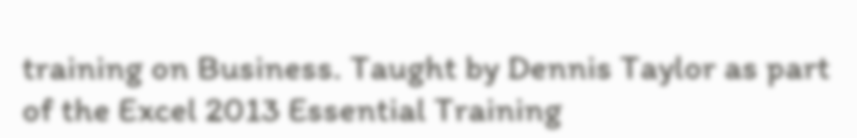training on Business. Taught by Dennis Taylor as part of the Excel 2013 Essential Training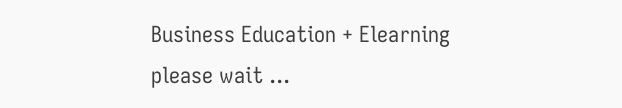Business Education + Elearning
please wait ...